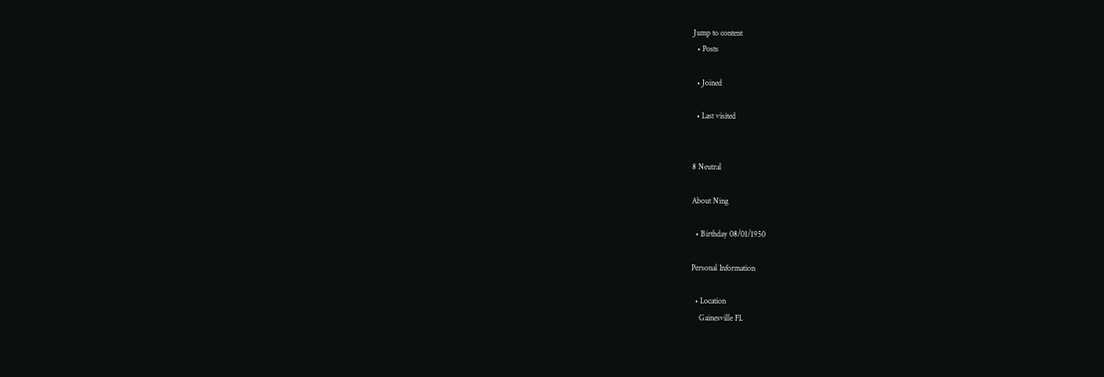Jump to content
  • Posts

  • Joined

  • Last visited


8 Neutral

About Ning

  • Birthday 08/01/1950

Personal Information

  • Location
    Gainesville FL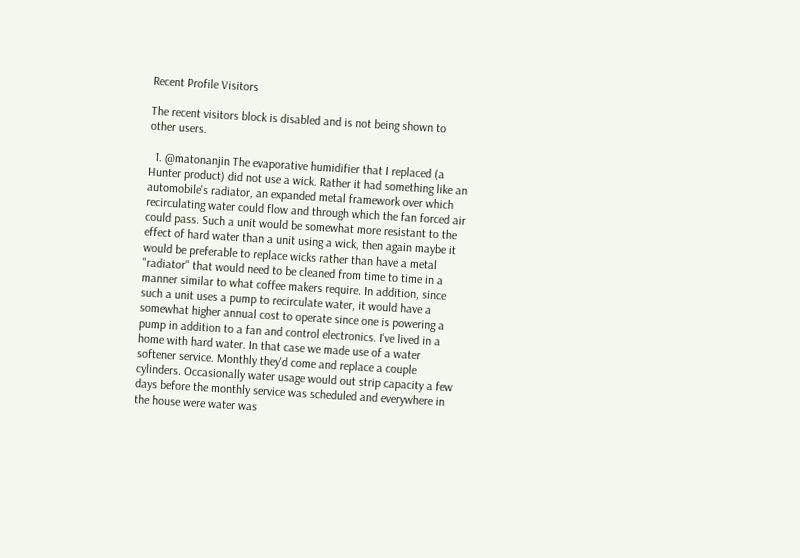Recent Profile Visitors

The recent visitors block is disabled and is not being shown to other users.

  1. @matonanjin The evaporative humidifier that I replaced (a Hunter product) did not use a wick. Rather it had something like an automobile's radiator, an expanded metal framework over which recirculating water could flow and through which the fan forced air could pass. Such a unit would be somewhat more resistant to the effect of hard water than a unit using a wick, then again maybe it would be preferable to replace wicks rather than have a metal "radiator" that would need to be cleaned from time to time in a manner similar to what coffee makers require. In addition, since such a unit uses a pump to recirculate water, it would have a somewhat higher annual cost to operate since one is powering a pump in addition to a fan and control electronics. I've lived in a home with hard water. In that case we made use of a water softener service. Monthly they'd come and replace a couple cylinders. Occasionally water usage would out strip capacity a few days before the monthly service was scheduled and everywhere in the house were water was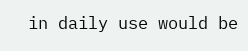in daily use would be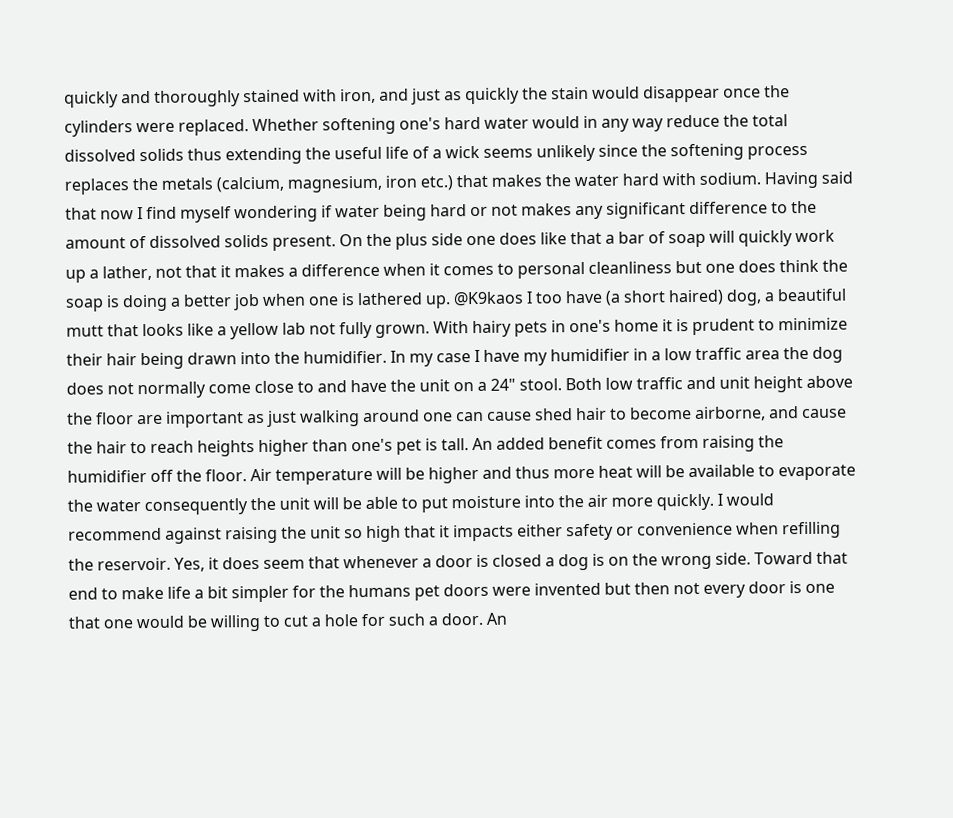quickly and thoroughly stained with iron, and just as quickly the stain would disappear once the cylinders were replaced. Whether softening one's hard water would in any way reduce the total dissolved solids thus extending the useful life of a wick seems unlikely since the softening process replaces the metals (calcium, magnesium, iron etc.) that makes the water hard with sodium. Having said that now I find myself wondering if water being hard or not makes any significant difference to the amount of dissolved solids present. On the plus side one does like that a bar of soap will quickly work up a lather, not that it makes a difference when it comes to personal cleanliness but one does think the soap is doing a better job when one is lathered up. @K9kaos I too have (a short haired) dog, a beautiful mutt that looks like a yellow lab not fully grown. With hairy pets in one's home it is prudent to minimize their hair being drawn into the humidifier. In my case I have my humidifier in a low traffic area the dog does not normally come close to and have the unit on a 24" stool. Both low traffic and unit height above the floor are important as just walking around one can cause shed hair to become airborne, and cause the hair to reach heights higher than one's pet is tall. An added benefit comes from raising the humidifier off the floor. Air temperature will be higher and thus more heat will be available to evaporate the water consequently the unit will be able to put moisture into the air more quickly. I would recommend against raising the unit so high that it impacts either safety or convenience when refilling the reservoir. Yes, it does seem that whenever a door is closed a dog is on the wrong side. Toward that end to make life a bit simpler for the humans pet doors were invented but then not every door is one that one would be willing to cut a hole for such a door. An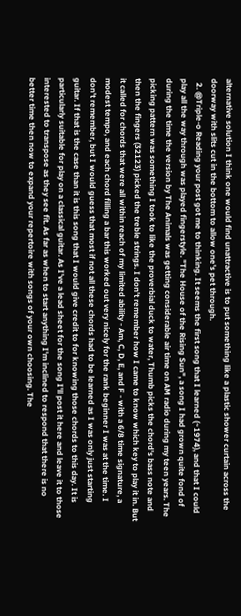alternative solution I think one would find unattractive is to put something like a plastic shower curtain across the doorway with slits cut in the bottom to allow one's pet through.
  2. @Triple-o Reading your post got me to thinking. It seems the first song that I learned (~1974), and that I could play all the way through was played fingerstyle. "The House of the Rising Sun", a song I had grown quite fond of during the time the version by The Animals was getting considerable air time on AM radio during my teen years. The picking pattern was something I took to like the proverbial duck to water, Thumb picks the chord's bass note and then the fingers (32123) picked the treble strings. I don't remember how I came to know which key to play it in. But it called for chords that were all within reach of my limited ability - Am, C, D, E, and F - with a 6/8 time signature, a modest tempo, and each chord filling a bar this worked out very nicely for the rank beginner I was at the time. I don't remember, but I would guess that most if not all these chords had to be learned as I was only just starting guitar. If that is the case than it is this song that I would give credit to for knowing those chords to this day. It is particularly suitable for play on a classical guitar. As I've a lead sheet for the song I'll post it here and leave it to those interested to transpose as they see fit. As far as when to start anything I'm inclined to respond that there is no better time then now to expand your repertoire with songs of your own choosing. The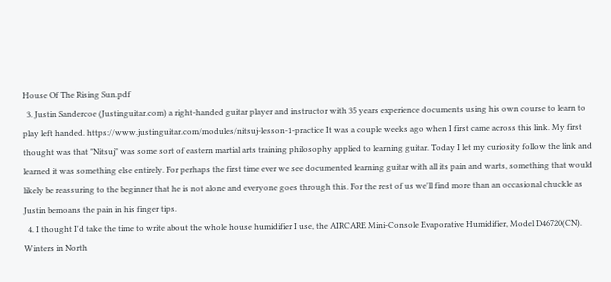House Of The Rising Sun.pdf
  3. Justin Sandercoe (Justinguitar.com) a right-handed guitar player and instructor with 35 years experience documents using his own course to learn to play left handed. https://www.justinguitar.com/modules/nitsuj-lesson-1-practice It was a couple weeks ago when I first came across this link. My first thought was that "Nitsuj" was some sort of eastern martial arts training philosophy applied to learning guitar. Today I let my curiosity follow the link and learned it was something else entirely. For perhaps the first time ever we see documented learning guitar with all its pain and warts, something that would likely be reassuring to the beginner that he is not alone and everyone goes through this. For the rest of us we'll find more than an occasional chuckle as Justin bemoans the pain in his finger tips.
  4. I thought I'd take the time to write about the whole house humidifier I use, the AIRCARE Mini-Console Evaporative Humidifier, Model D46720(CN). Winters in North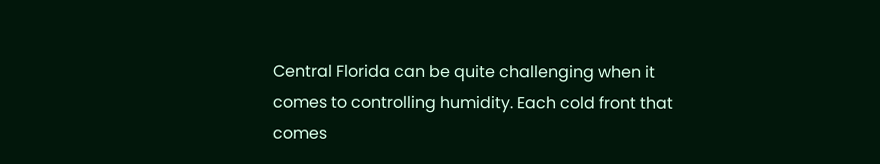Central Florida can be quite challenging when it comes to controlling humidity. Each cold front that comes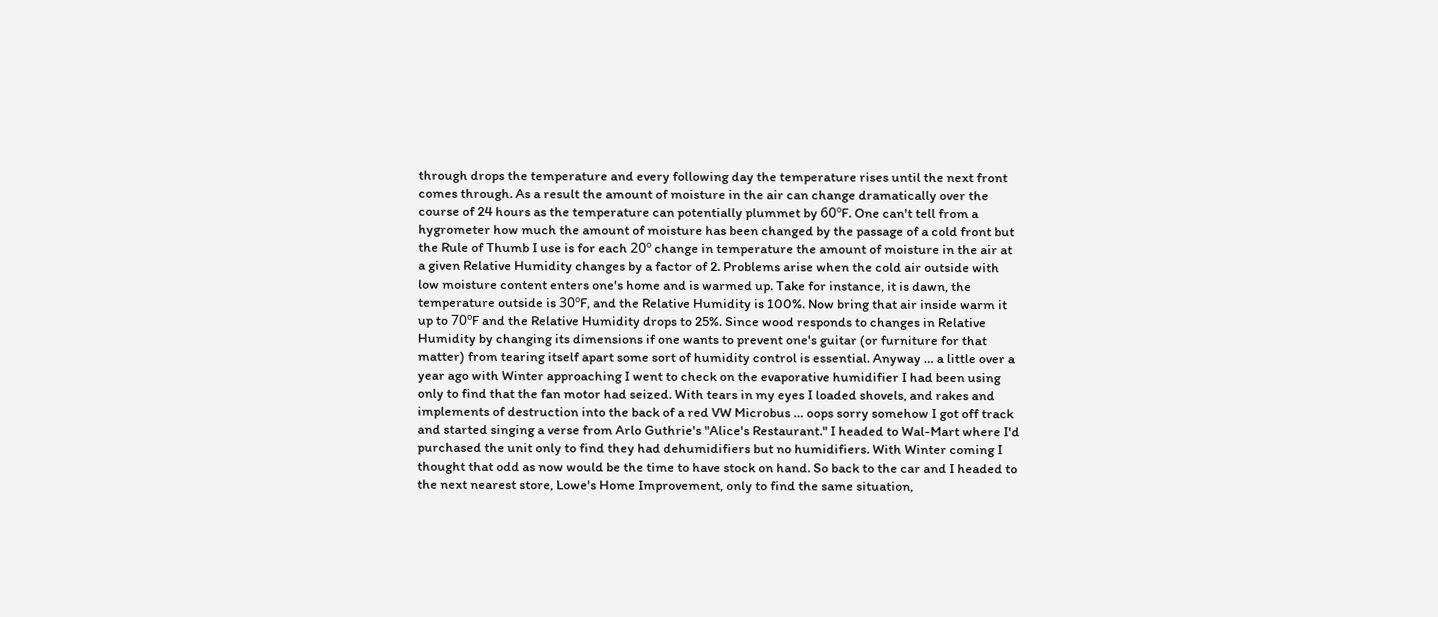through drops the temperature and every following day the temperature rises until the next front comes through. As a result the amount of moisture in the air can change dramatically over the course of 24 hours as the temperature can potentially plummet by 60ºF. One can't tell from a hygrometer how much the amount of moisture has been changed by the passage of a cold front but the Rule of Thumb I use is for each 20º change in temperature the amount of moisture in the air at a given Relative Humidity changes by a factor of 2. Problems arise when the cold air outside with low moisture content enters one's home and is warmed up. Take for instance, it is dawn, the temperature outside is 30ºF, and the Relative Humidity is 100%. Now bring that air inside warm it up to 70ºF and the Relative Humidity drops to 25%. Since wood responds to changes in Relative Humidity by changing its dimensions if one wants to prevent one's guitar (or furniture for that matter) from tearing itself apart some sort of humidity control is essential. Anyway … a little over a year ago with Winter approaching I went to check on the evaporative humidifier I had been using only to find that the fan motor had seized. With tears in my eyes I loaded shovels, and rakes and implements of destruction into the back of a red VW Microbus … oops sorry somehow I got off track and started singing a verse from Arlo Guthrie's "Alice's Restaurant." I headed to Wal-Mart where I'd purchased the unit only to find they had dehumidifiers but no humidifiers. With Winter coming I thought that odd as now would be the time to have stock on hand. So back to the car and I headed to the next nearest store, Lowe's Home Improvement, only to find the same situation,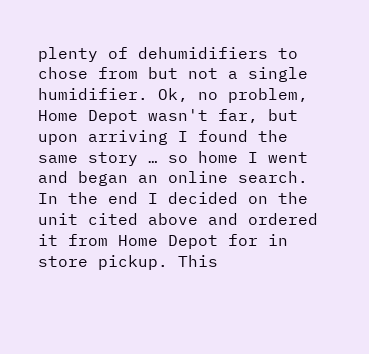plenty of dehumidifiers to chose from but not a single humidifier. Ok, no problem, Home Depot wasn't far, but upon arriving I found the same story … so home I went and began an online search. In the end I decided on the unit cited above and ordered it from Home Depot for in store pickup. This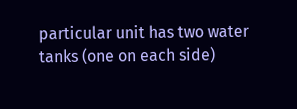particular unit has two water tanks (one on each side)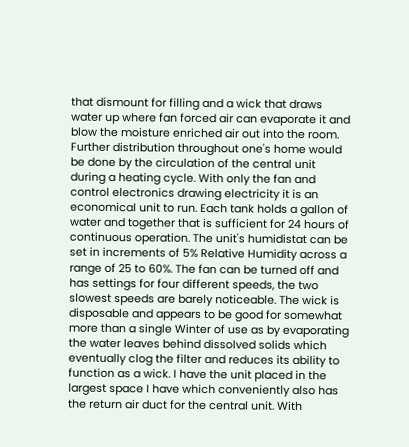that dismount for filling and a wick that draws water up where fan forced air can evaporate it and blow the moisture enriched air out into the room. Further distribution throughout one's home would be done by the circulation of the central unit during a heating cycle. With only the fan and control electronics drawing electricity it is an economical unit to run. Each tank holds a gallon of water and together that is sufficient for 24 hours of continuous operation. The unit's humidistat can be set in increments of 5% Relative Humidity across a range of 25 to 60%. The fan can be turned off and has settings for four different speeds, the two slowest speeds are barely noticeable. The wick is disposable and appears to be good for somewhat more than a single Winter of use as by evaporating the water leaves behind dissolved solids which eventually clog the filter and reduces its ability to function as a wick. I have the unit placed in the largest space I have which conveniently also has the return air duct for the central unit. With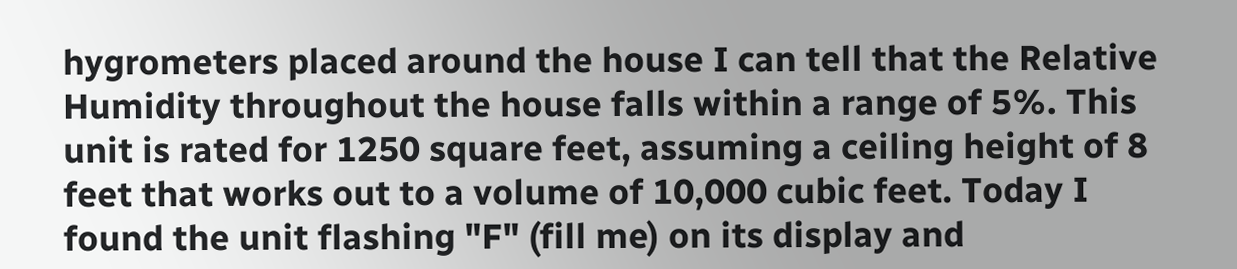hygrometers placed around the house I can tell that the Relative Humidity throughout the house falls within a range of 5%. This unit is rated for 1250 square feet, assuming a ceiling height of 8 feet that works out to a volume of 10,000 cubic feet. Today I found the unit flashing "F" (fill me) on its display and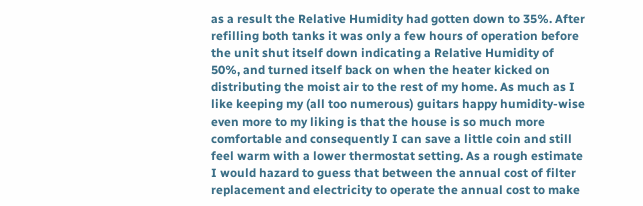as a result the Relative Humidity had gotten down to 35%. After refilling both tanks it was only a few hours of operation before the unit shut itself down indicating a Relative Humidity of 50%, and turned itself back on when the heater kicked on distributing the moist air to the rest of my home. As much as I like keeping my (all too numerous) guitars happy humidity-wise even more to my liking is that the house is so much more comfortable and consequently I can save a little coin and still feel warm with a lower thermostat setting. As a rough estimate I would hazard to guess that between the annual cost of filter replacement and electricity to operate the annual cost to make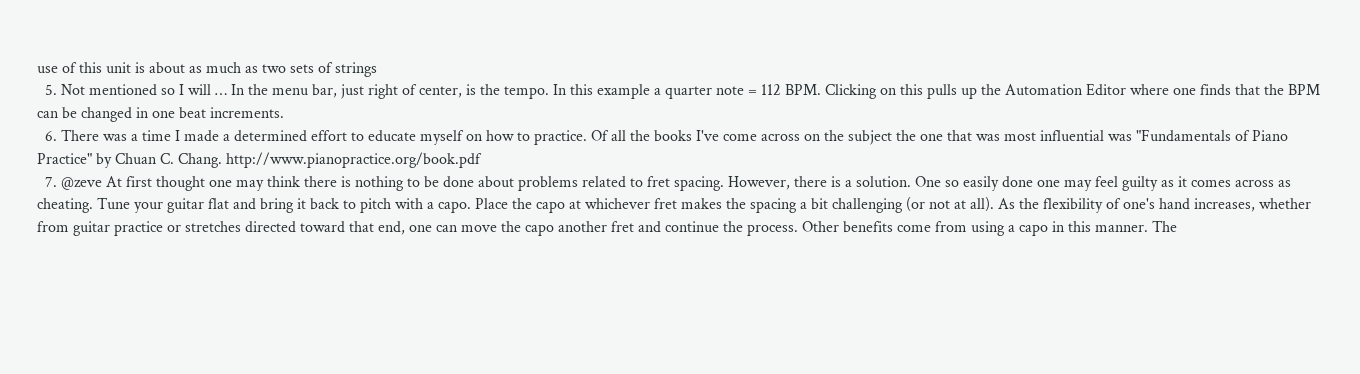use of this unit is about as much as two sets of strings
  5. Not mentioned so I will … In the menu bar, just right of center, is the tempo. In this example a quarter note = 112 BPM. Clicking on this pulls up the Automation Editor where one finds that the BPM can be changed in one beat increments.
  6. There was a time I made a determined effort to educate myself on how to practice. Of all the books I've come across on the subject the one that was most influential was "Fundamentals of Piano Practice" by Chuan C. Chang. http://www.pianopractice.org/book.pdf
  7. @zeve At first thought one may think there is nothing to be done about problems related to fret spacing. However, there is a solution. One so easily done one may feel guilty as it comes across as cheating. Tune your guitar flat and bring it back to pitch with a capo. Place the capo at whichever fret makes the spacing a bit challenging (or not at all). As the flexibility of one's hand increases, whether from guitar practice or stretches directed toward that end, one can move the capo another fret and continue the process. Other benefits come from using a capo in this manner. The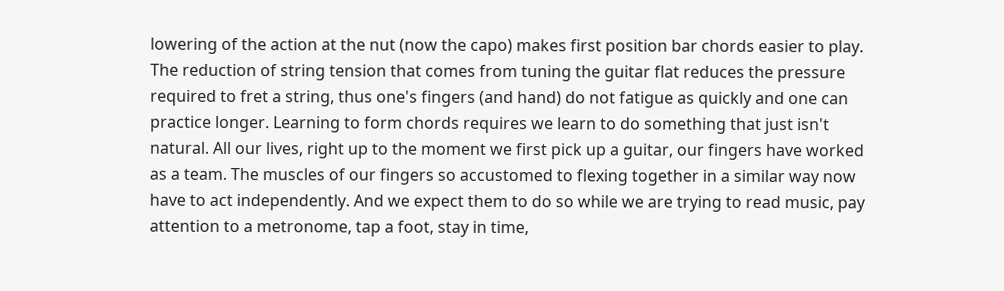lowering of the action at the nut (now the capo) makes first position bar chords easier to play. The reduction of string tension that comes from tuning the guitar flat reduces the pressure required to fret a string, thus one's fingers (and hand) do not fatigue as quickly and one can practice longer. Learning to form chords requires we learn to do something that just isn't natural. All our lives, right up to the moment we first pick up a guitar, our fingers have worked as a team. The muscles of our fingers so accustomed to flexing together in a similar way now have to act independently. And we expect them to do so while we are trying to read music, pay attention to a metronome, tap a foot, stay in time,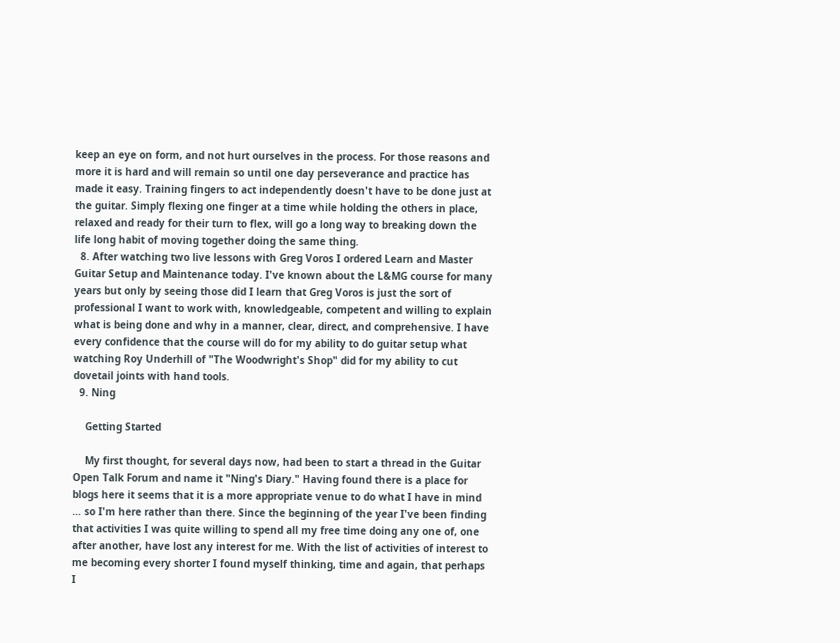keep an eye on form, and not hurt ourselves in the process. For those reasons and more it is hard and will remain so until one day perseverance and practice has made it easy. Training fingers to act independently doesn't have to be done just at the guitar. Simply flexing one finger at a time while holding the others in place, relaxed and ready for their turn to flex, will go a long way to breaking down the life long habit of moving together doing the same thing.
  8. After watching two live lessons with Greg Voros I ordered Learn and Master Guitar Setup and Maintenance today. I've known about the L&MG course for many years but only by seeing those did I learn that Greg Voros is just the sort of professional I want to work with, knowledgeable, competent and willing to explain what is being done and why in a manner, clear, direct, and comprehensive. I have every confidence that the course will do for my ability to do guitar setup what watching Roy Underhill of "The Woodwright's Shop" did for my ability to cut dovetail joints with hand tools.
  9. Ning

    Getting Started

    My first thought, for several days now, had been to start a thread in the Guitar Open Talk Forum and name it "Ning's Diary." Having found there is a place for blogs here it seems that it is a more appropriate venue to do what I have in mind … so I'm here rather than there. Since the beginning of the year I've been finding that activities I was quite willing to spend all my free time doing any one of, one after another, have lost any interest for me. With the list of activities of interest to me becoming every shorter I found myself thinking, time and again, that perhaps I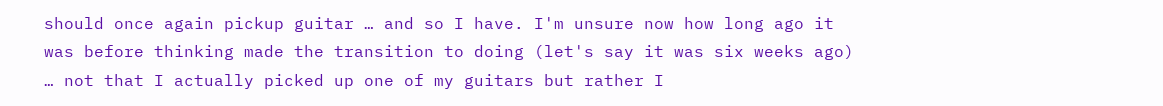should once again pickup guitar … and so I have. I'm unsure now how long ago it was before thinking made the transition to doing (let's say it was six weeks ago) … not that I actually picked up one of my guitars but rather I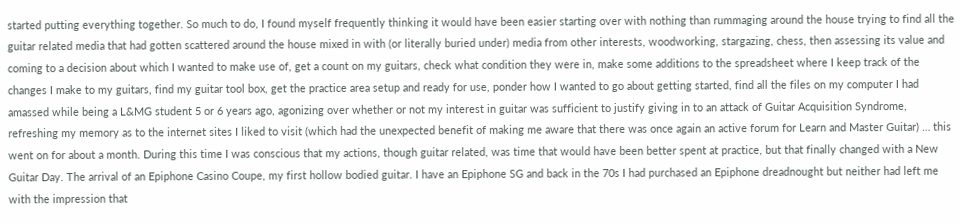started putting everything together. So much to do, I found myself frequently thinking it would have been easier starting over with nothing than rummaging around the house trying to find all the guitar related media that had gotten scattered around the house mixed in with (or literally buried under) media from other interests, woodworking, stargazing, chess, then assessing its value and coming to a decision about which I wanted to make use of, get a count on my guitars, check what condition they were in, make some additions to the spreadsheet where I keep track of the changes I make to my guitars, find my guitar tool box, get the practice area setup and ready for use, ponder how I wanted to go about getting started, find all the files on my computer I had amassed while being a L&MG student 5 or 6 years ago, agonizing over whether or not my interest in guitar was sufficient to justify giving in to an attack of Guitar Acquisition Syndrome, refreshing my memory as to the internet sites I liked to visit (which had the unexpected benefit of making me aware that there was once again an active forum for Learn and Master Guitar) … this went on for about a month. During this time I was conscious that my actions, though guitar related, was time that would have been better spent at practice, but that finally changed with a New Guitar Day. The arrival of an Epiphone Casino Coupe, my first hollow bodied guitar. I have an Epiphone SG and back in the 70s I had purchased an Epiphone dreadnought but neither had left me with the impression that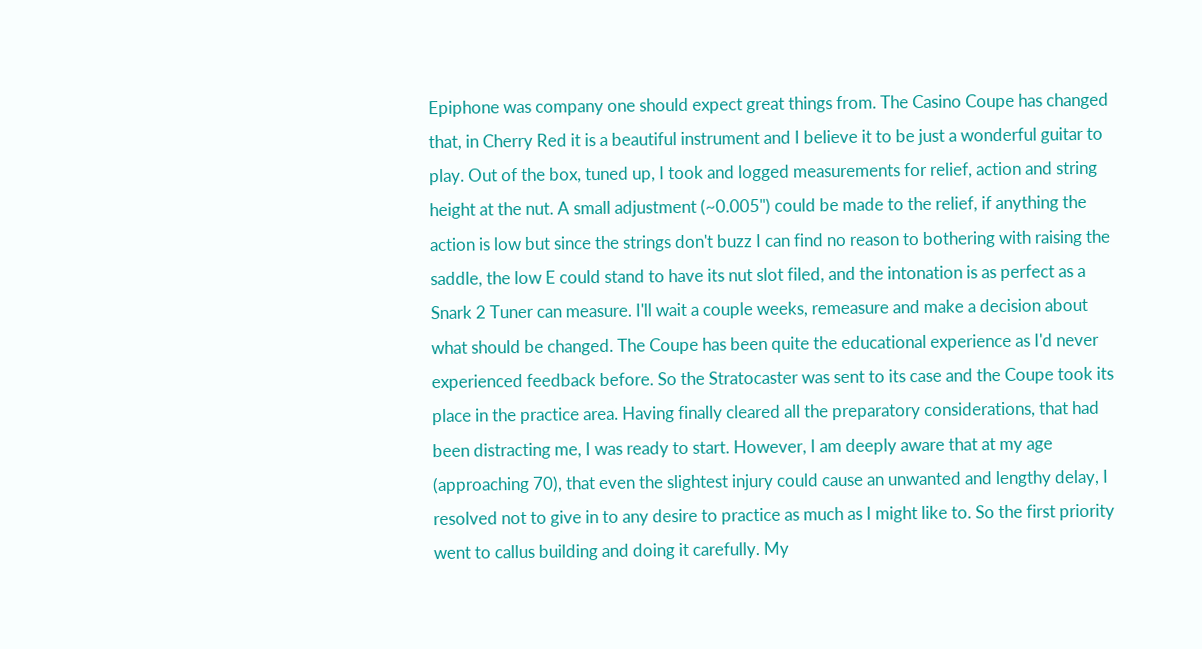Epiphone was company one should expect great things from. The Casino Coupe has changed that, in Cherry Red it is a beautiful instrument and I believe it to be just a wonderful guitar to play. Out of the box, tuned up, I took and logged measurements for relief, action and string height at the nut. A small adjustment (~0.005") could be made to the relief, if anything the action is low but since the strings don't buzz I can find no reason to bothering with raising the saddle, the low E could stand to have its nut slot filed, and the intonation is as perfect as a Snark 2 Tuner can measure. I'll wait a couple weeks, remeasure and make a decision about what should be changed. The Coupe has been quite the educational experience as I'd never experienced feedback before. So the Stratocaster was sent to its case and the Coupe took its place in the practice area. Having finally cleared all the preparatory considerations, that had been distracting me, I was ready to start. However, I am deeply aware that at my age (approaching 70), that even the slightest injury could cause an unwanted and lengthy delay, I resolved not to give in to any desire to practice as much as I might like to. So the first priority went to callus building and doing it carefully. My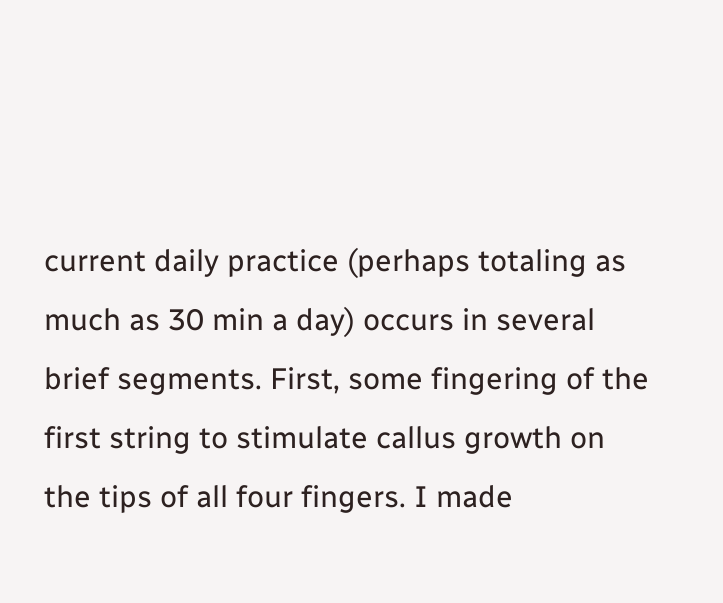current daily practice (perhaps totaling as much as 30 min a day) occurs in several brief segments. First, some fingering of the first string to stimulate callus growth on the tips of all four fingers. I made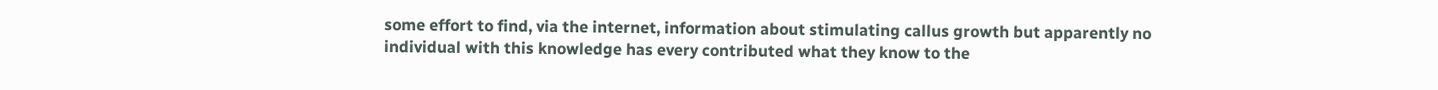some effort to find, via the internet, information about stimulating callus growth but apparently no individual with this knowledge has every contributed what they know to the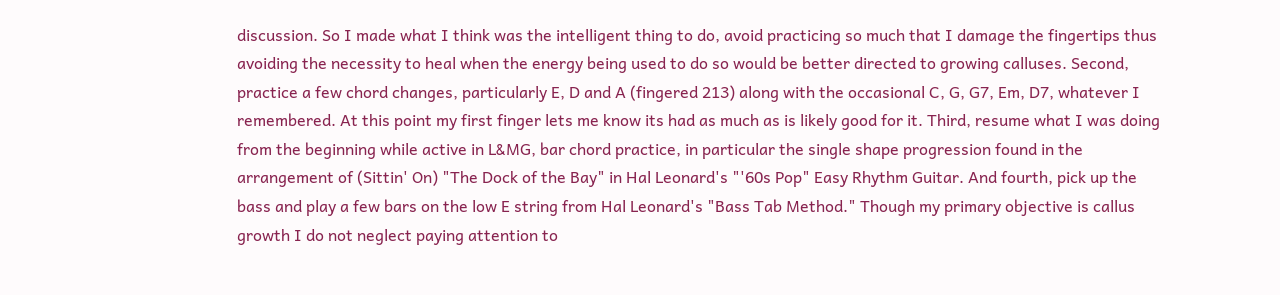discussion. So I made what I think was the intelligent thing to do, avoid practicing so much that I damage the fingertips thus avoiding the necessity to heal when the energy being used to do so would be better directed to growing calluses. Second, practice a few chord changes, particularly E, D and A (fingered 213) along with the occasional C, G, G7, Em, D7, whatever I remembered. At this point my first finger lets me know its had as much as is likely good for it. Third, resume what I was doing from the beginning while active in L&MG, bar chord practice, in particular the single shape progression found in the arrangement of (Sittin' On) "The Dock of the Bay" in Hal Leonard's "'60s Pop" Easy Rhythm Guitar. And fourth, pick up the bass and play a few bars on the low E string from Hal Leonard's "Bass Tab Method." Though my primary objective is callus growth I do not neglect paying attention to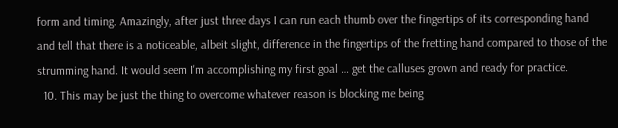form and timing. Amazingly, after just three days I can run each thumb over the fingertips of its corresponding hand and tell that there is a noticeable, albeit slight, difference in the fingertips of the fretting hand compared to those of the strumming hand. It would seem I'm accomplishing my first goal … get the calluses grown and ready for practice.
  10. This may be just the thing to overcome whatever reason is blocking me being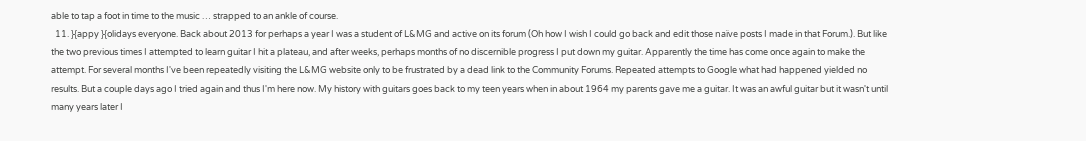able to tap a foot in time to the music … strapped to an ankle of course.
  11. }{appy }{olidays everyone. Back about 2013 for perhaps a year I was a student of L&MG and active on its forum (Oh how I wish I could go back and edit those naïve posts I made in that Forum.). But like the two previous times I attempted to learn guitar I hit a plateau, and after weeks, perhaps months of no discernible progress I put down my guitar. Apparently the time has come once again to make the attempt. For several months I've been repeatedly visiting the L&MG website only to be frustrated by a dead link to the Community Forums. Repeated attempts to Google what had happened yielded no results. But a couple days ago I tried again and thus I'm here now. My history with guitars goes back to my teen years when in about 1964 my parents gave me a guitar. It was an awful guitar but it wasn't until many years later I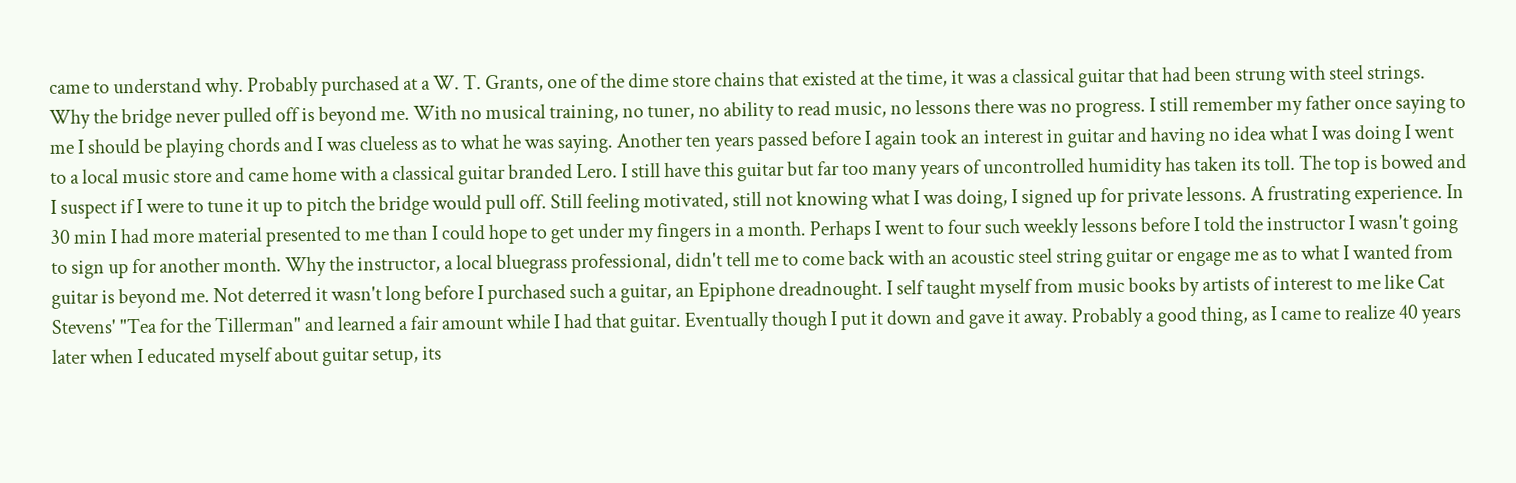came to understand why. Probably purchased at a W. T. Grants, one of the dime store chains that existed at the time, it was a classical guitar that had been strung with steel strings. Why the bridge never pulled off is beyond me. With no musical training, no tuner, no ability to read music, no lessons there was no progress. I still remember my father once saying to me I should be playing chords and I was clueless as to what he was saying. Another ten years passed before I again took an interest in guitar and having no idea what I was doing I went to a local music store and came home with a classical guitar branded Lero. I still have this guitar but far too many years of uncontrolled humidity has taken its toll. The top is bowed and I suspect if I were to tune it up to pitch the bridge would pull off. Still feeling motivated, still not knowing what I was doing, I signed up for private lessons. A frustrating experience. In 30 min I had more material presented to me than I could hope to get under my fingers in a month. Perhaps I went to four such weekly lessons before I told the instructor I wasn't going to sign up for another month. Why the instructor, a local bluegrass professional, didn't tell me to come back with an acoustic steel string guitar or engage me as to what I wanted from guitar is beyond me. Not deterred it wasn't long before I purchased such a guitar, an Epiphone dreadnought. I self taught myself from music books by artists of interest to me like Cat Stevens' "Tea for the Tillerman" and learned a fair amount while I had that guitar. Eventually though I put it down and gave it away. Probably a good thing, as I came to realize 40 years later when I educated myself about guitar setup, its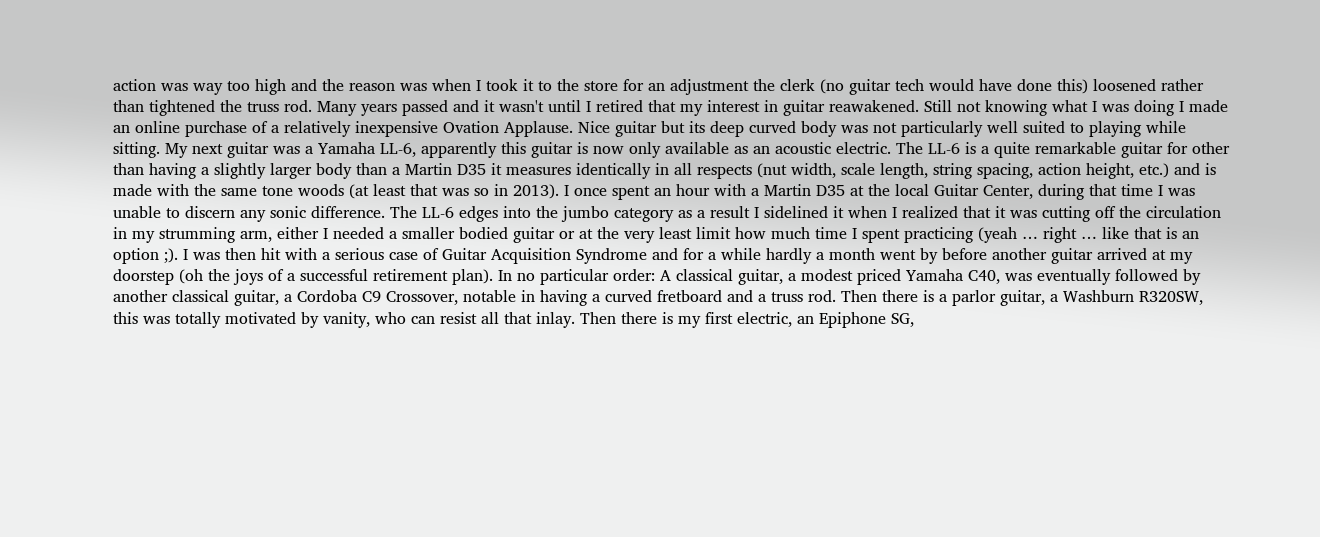action was way too high and the reason was when I took it to the store for an adjustment the clerk (no guitar tech would have done this) loosened rather than tightened the truss rod. Many years passed and it wasn't until I retired that my interest in guitar reawakened. Still not knowing what I was doing I made an online purchase of a relatively inexpensive Ovation Applause. Nice guitar but its deep curved body was not particularly well suited to playing while sitting. My next guitar was a Yamaha LL-6, apparently this guitar is now only available as an acoustic electric. The LL-6 is a quite remarkable guitar for other than having a slightly larger body than a Martin D35 it measures identically in all respects (nut width, scale length, string spacing, action height, etc.) and is made with the same tone woods (at least that was so in 2013). I once spent an hour with a Martin D35 at the local Guitar Center, during that time I was unable to discern any sonic difference. The LL-6 edges into the jumbo category as a result I sidelined it when I realized that it was cutting off the circulation in my strumming arm, either I needed a smaller bodied guitar or at the very least limit how much time I spent practicing (yeah … right … like that is an option ;). I was then hit with a serious case of Guitar Acquisition Syndrome and for a while hardly a month went by before another guitar arrived at my doorstep (oh the joys of a successful retirement plan). In no particular order: A classical guitar, a modest priced Yamaha C40, was eventually followed by another classical guitar, a Cordoba C9 Crossover, notable in having a curved fretboard and a truss rod. Then there is a parlor guitar, a Washburn R320SW, this was totally motivated by vanity, who can resist all that inlay. Then there is my first electric, an Epiphone SG,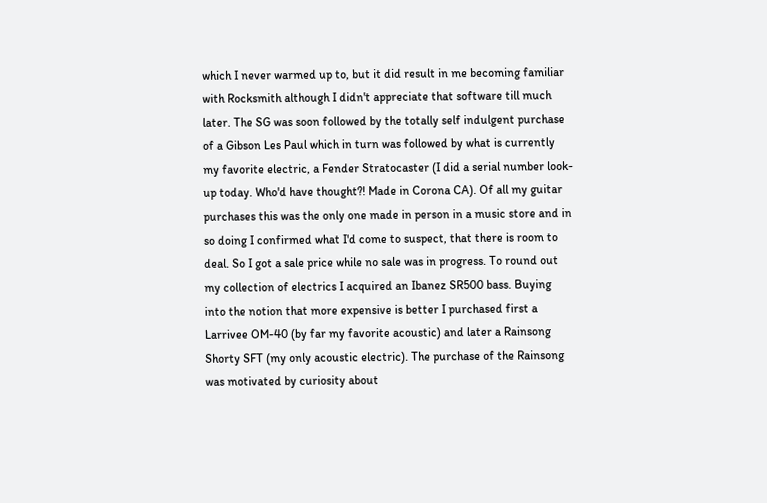which I never warmed up to, but it did result in me becoming familiar with Rocksmith although I didn't appreciate that software till much later. The SG was soon followed by the totally self indulgent purchase of a Gibson Les Paul which in turn was followed by what is currently my favorite electric, a Fender Stratocaster (I did a serial number look-up today. Who'd have thought?! Made in Corona CA). Of all my guitar purchases this was the only one made in person in a music store and in so doing I confirmed what I'd come to suspect, that there is room to deal. So I got a sale price while no sale was in progress. To round out my collection of electrics I acquired an Ibanez SR500 bass. Buying into the notion that more expensive is better I purchased first a Larrivee OM-40 (by far my favorite acoustic) and later a Rainsong Shorty SFT (my only acoustic electric). The purchase of the Rainsong was motivated by curiosity about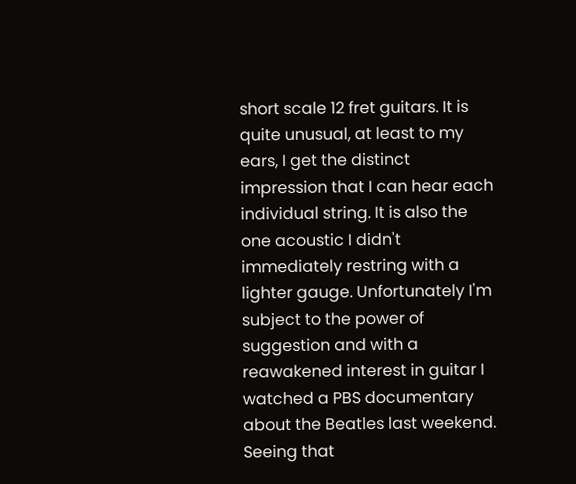short scale 12 fret guitars. It is quite unusual, at least to my ears, I get the distinct impression that I can hear each individual string. It is also the one acoustic I didn't immediately restring with a lighter gauge. Unfortunately I'm subject to the power of suggestion and with a reawakened interest in guitar I watched a PBS documentary about the Beatles last weekend. Seeing that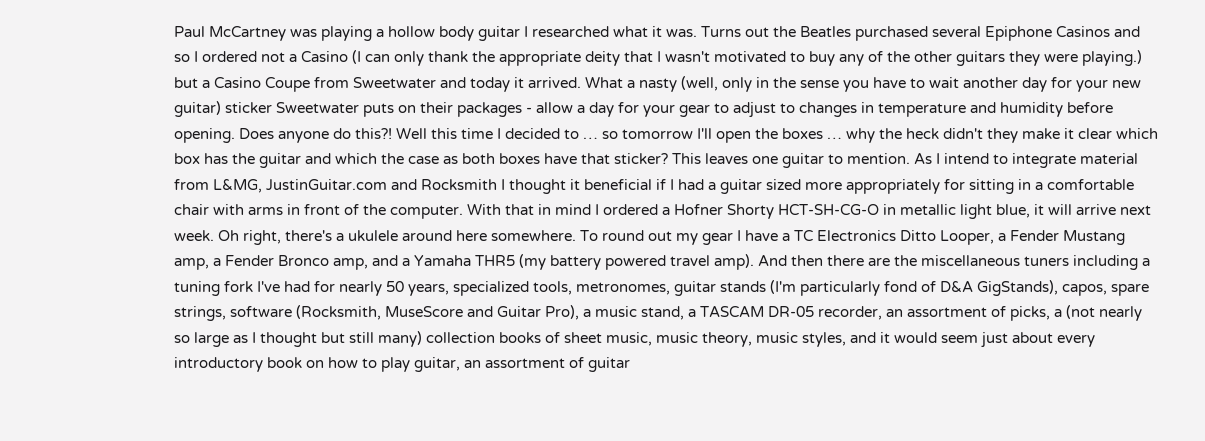Paul McCartney was playing a hollow body guitar I researched what it was. Turns out the Beatles purchased several Epiphone Casinos and so I ordered not a Casino (I can only thank the appropriate deity that I wasn't motivated to buy any of the other guitars they were playing.) but a Casino Coupe from Sweetwater and today it arrived. What a nasty (well, only in the sense you have to wait another day for your new guitar) sticker Sweetwater puts on their packages - allow a day for your gear to adjust to changes in temperature and humidity before opening. Does anyone do this?! Well this time I decided to … so tomorrow I'll open the boxes … why the heck didn't they make it clear which box has the guitar and which the case as both boxes have that sticker? This leaves one guitar to mention. As I intend to integrate material from L&MG, JustinGuitar.com and Rocksmith I thought it beneficial if I had a guitar sized more appropriately for sitting in a comfortable chair with arms in front of the computer. With that in mind I ordered a Hofner Shorty HCT-SH-CG-O in metallic light blue, it will arrive next week. Oh right, there's a ukulele around here somewhere. To round out my gear I have a TC Electronics Ditto Looper, a Fender Mustang amp, a Fender Bronco amp, and a Yamaha THR5 (my battery powered travel amp). And then there are the miscellaneous tuners including a tuning fork I've had for nearly 50 years, specialized tools, metronomes, guitar stands (I'm particularly fond of D&A GigStands), capos, spare strings, software (Rocksmith, MuseScore and Guitar Pro), a music stand, a TASCAM DR-05 recorder, an assortment of picks, a (not nearly so large as I thought but still many) collection books of sheet music, music theory, music styles, and it would seem just about every introductory book on how to play guitar, an assortment of guitar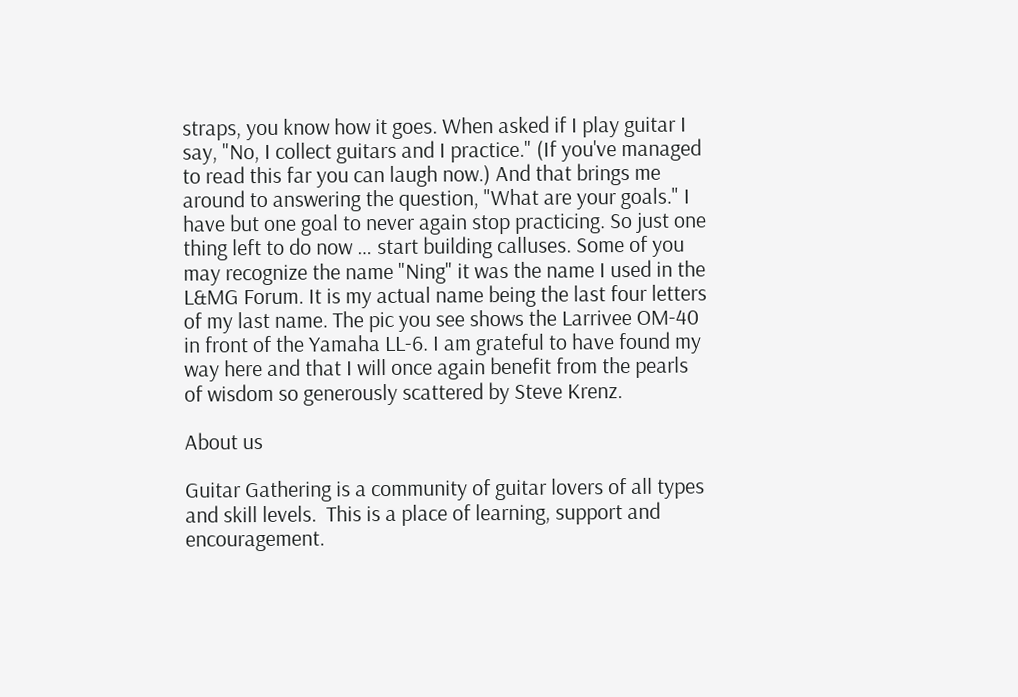straps, you know how it goes. When asked if I play guitar I say, "No, I collect guitars and I practice." (If you've managed to read this far you can laugh now.) And that brings me around to answering the question, "What are your goals." I have but one goal to never again stop practicing. So just one thing left to do now … start building calluses. Some of you may recognize the name "Ning" it was the name I used in the L&MG Forum. It is my actual name being the last four letters of my last name. The pic you see shows the Larrivee OM-40 in front of the Yamaha LL-6. I am grateful to have found my way here and that I will once again benefit from the pearls of wisdom so generously scattered by Steve Krenz.

About us

Guitar Gathering is a community of guitar lovers of all types and skill levels.  This is a place of learning, support and encouragement.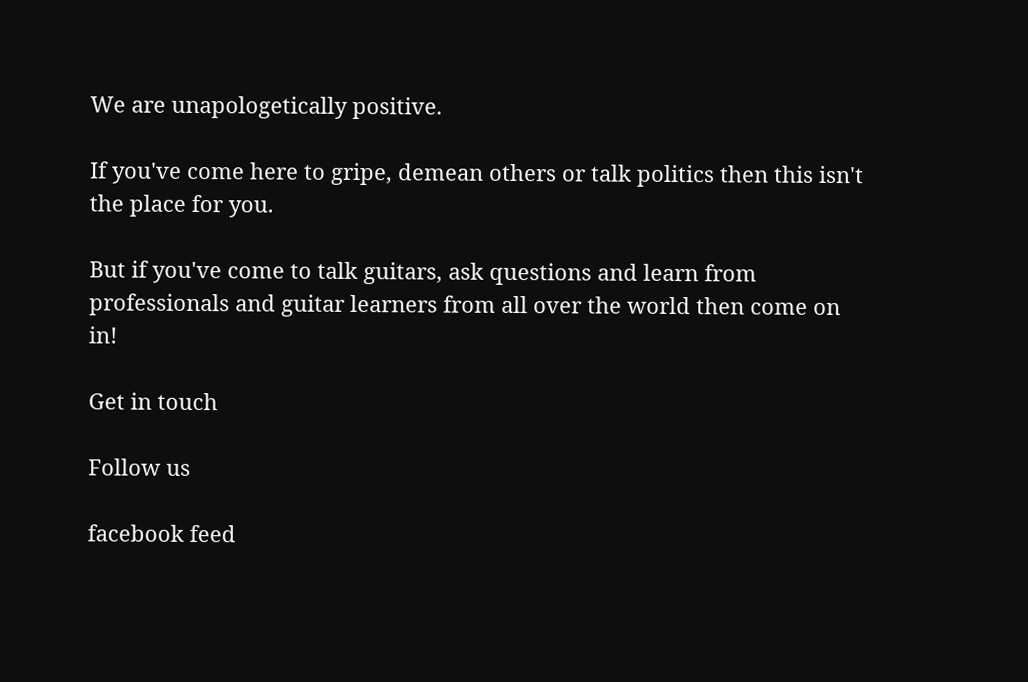We are unapologetically positive.

If you've come here to gripe, demean others or talk politics then this isn't the place for you.

But if you've come to talk guitars, ask questions and learn from professionals and guitar learners from all over the world then come on in!

Get in touch

Follow us

facebook feed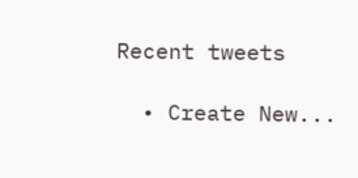Recent tweets

  • Create New...